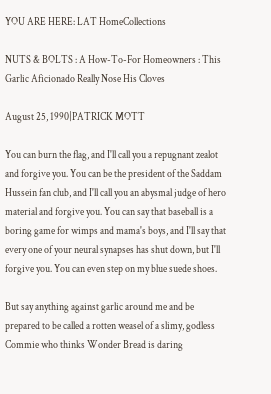YOU ARE HERE: LAT HomeCollections

NUTS & BOLTS : A How-To-For Homeowners : This Garlic Aficionado Really Nose His Cloves

August 25, 1990|PATRICK MOTT

You can burn the flag, and I'll call you a repugnant zealot and forgive you. You can be the president of the Saddam Hussein fan club, and I'll call you an abysmal judge of hero material and forgive you. You can say that baseball is a boring game for wimps and mama's boys, and I'll say that every one of your neural synapses has shut down, but I'll forgive you. You can even step on my blue suede shoes.

But say anything against garlic around me and be prepared to be called a rotten weasel of a slimy, godless Commie who thinks Wonder Bread is daring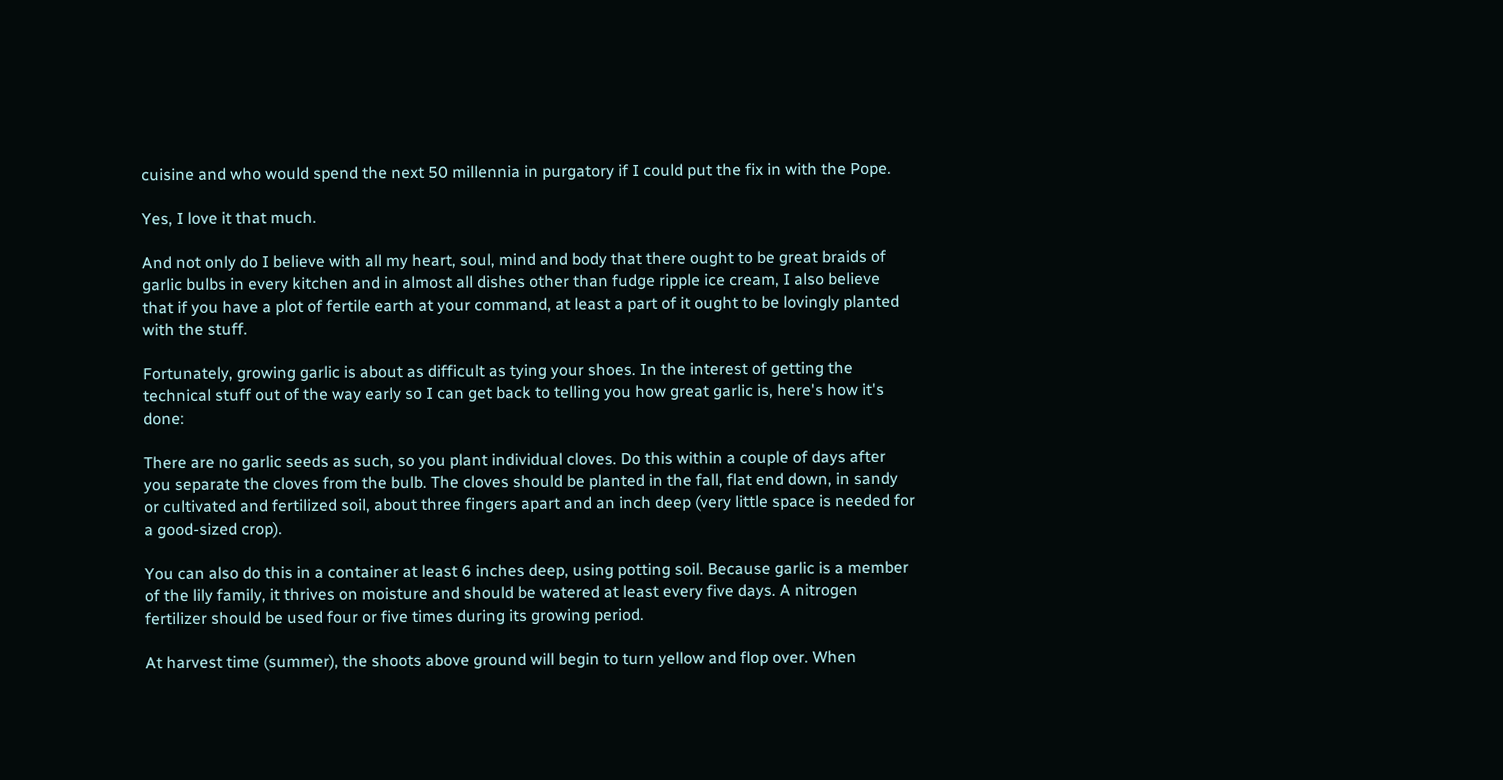cuisine and who would spend the next 50 millennia in purgatory if I could put the fix in with the Pope.

Yes, I love it that much.

And not only do I believe with all my heart, soul, mind and body that there ought to be great braids of garlic bulbs in every kitchen and in almost all dishes other than fudge ripple ice cream, I also believe that if you have a plot of fertile earth at your command, at least a part of it ought to be lovingly planted with the stuff.

Fortunately, growing garlic is about as difficult as tying your shoes. In the interest of getting the technical stuff out of the way early so I can get back to telling you how great garlic is, here's how it's done:

There are no garlic seeds as such, so you plant individual cloves. Do this within a couple of days after you separate the cloves from the bulb. The cloves should be planted in the fall, flat end down, in sandy or cultivated and fertilized soil, about three fingers apart and an inch deep (very little space is needed for a good-sized crop).

You can also do this in a container at least 6 inches deep, using potting soil. Because garlic is a member of the lily family, it thrives on moisture and should be watered at least every five days. A nitrogen fertilizer should be used four or five times during its growing period.

At harvest time (summer), the shoots above ground will begin to turn yellow and flop over. When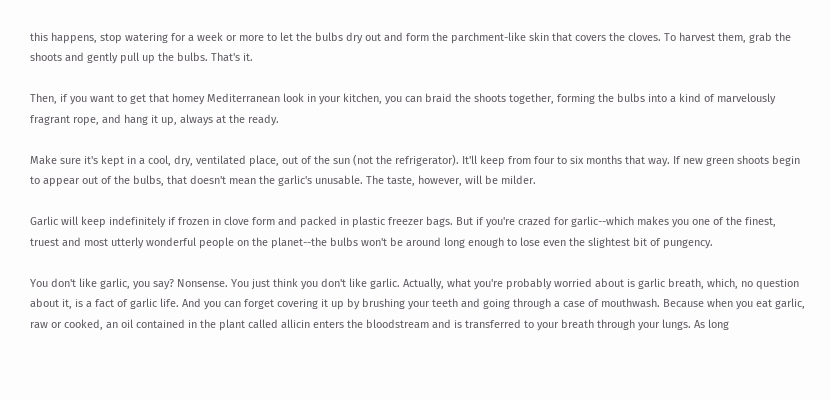this happens, stop watering for a week or more to let the bulbs dry out and form the parchment-like skin that covers the cloves. To harvest them, grab the shoots and gently pull up the bulbs. That's it.

Then, if you want to get that homey Mediterranean look in your kitchen, you can braid the shoots together, forming the bulbs into a kind of marvelously fragrant rope, and hang it up, always at the ready.

Make sure it's kept in a cool, dry, ventilated place, out of the sun (not the refrigerator). It'll keep from four to six months that way. If new green shoots begin to appear out of the bulbs, that doesn't mean the garlic's unusable. The taste, however, will be milder.

Garlic will keep indefinitely if frozen in clove form and packed in plastic freezer bags. But if you're crazed for garlic--which makes you one of the finest, truest and most utterly wonderful people on the planet--the bulbs won't be around long enough to lose even the slightest bit of pungency.

You don't like garlic, you say? Nonsense. You just think you don't like garlic. Actually, what you're probably worried about is garlic breath, which, no question about it, is a fact of garlic life. And you can forget covering it up by brushing your teeth and going through a case of mouthwash. Because when you eat garlic, raw or cooked, an oil contained in the plant called allicin enters the bloodstream and is transferred to your breath through your lungs. As long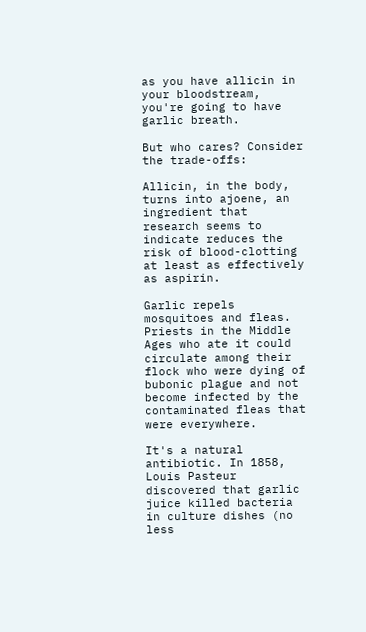as you have allicin in your bloodstream, you're going to have garlic breath.

But who cares? Consider the trade-offs:

Allicin, in the body, turns into ajoene, an ingredient that research seems to indicate reduces the risk of blood-clotting at least as effectively as aspirin.

Garlic repels mosquitoes and fleas. Priests in the Middle Ages who ate it could circulate among their flock who were dying of bubonic plague and not become infected by the contaminated fleas that were everywhere.

It's a natural antibiotic. In 1858, Louis Pasteur discovered that garlic juice killed bacteria in culture dishes (no less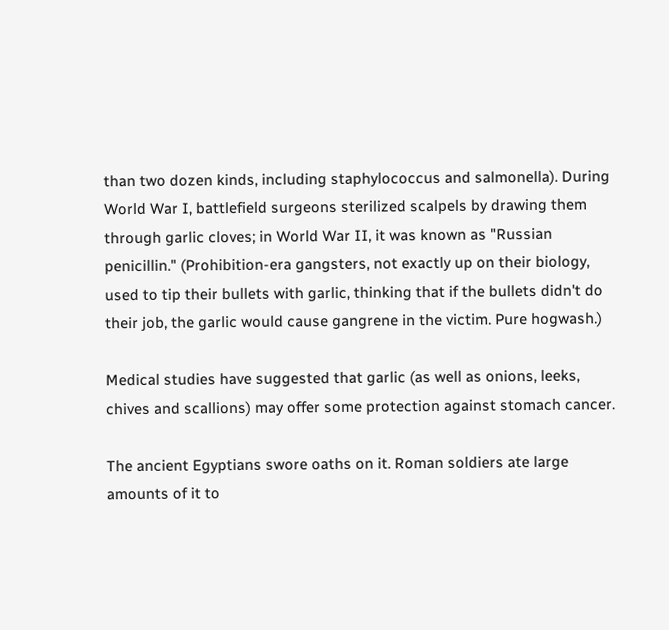than two dozen kinds, including staphylococcus and salmonella). During World War I, battlefield surgeons sterilized scalpels by drawing them through garlic cloves; in World War II, it was known as "Russian penicillin." (Prohibition-era gangsters, not exactly up on their biology, used to tip their bullets with garlic, thinking that if the bullets didn't do their job, the garlic would cause gangrene in the victim. Pure hogwash.)

Medical studies have suggested that garlic (as well as onions, leeks, chives and scallions) may offer some protection against stomach cancer.

The ancient Egyptians swore oaths on it. Roman soldiers ate large amounts of it to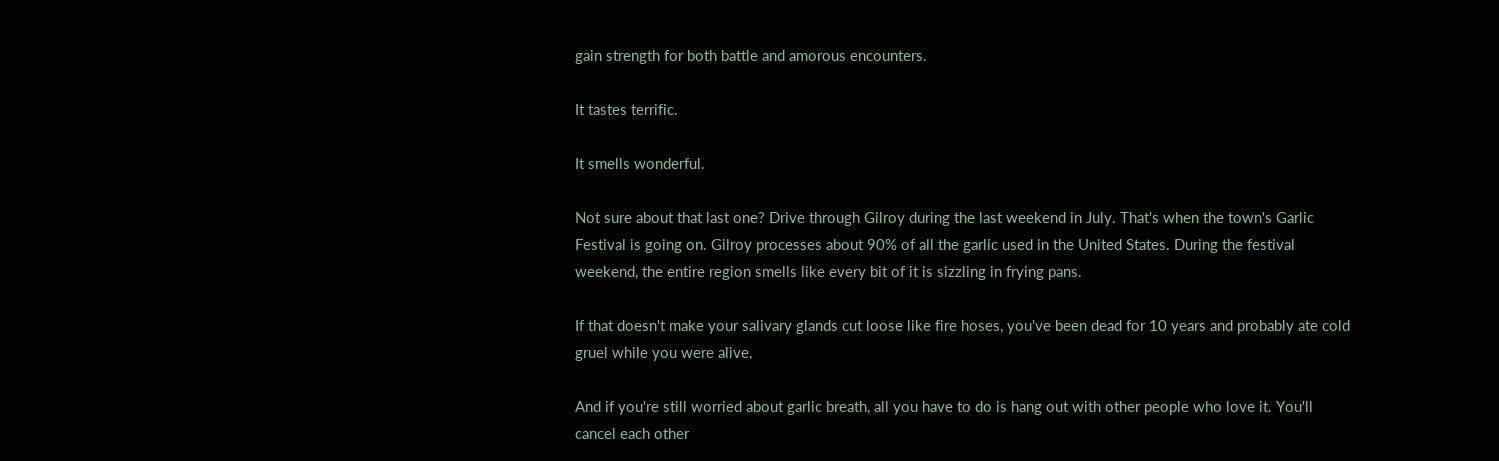gain strength for both battle and amorous encounters.

It tastes terrific.

It smells wonderful.

Not sure about that last one? Drive through Gilroy during the last weekend in July. That's when the town's Garlic Festival is going on. Gilroy processes about 90% of all the garlic used in the United States. During the festival weekend, the entire region smells like every bit of it is sizzling in frying pans.

If that doesn't make your salivary glands cut loose like fire hoses, you've been dead for 10 years and probably ate cold gruel while you were alive.

And if you're still worried about garlic breath, all you have to do is hang out with other people who love it. You'll cancel each other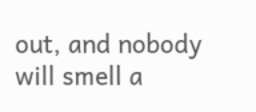out, and nobody will smell a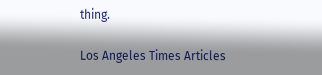thing.

Los Angeles Times Articles